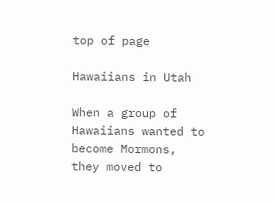top of page

Hawaiians in Utah

When a group of Hawaiians wanted to become Mormons, they moved to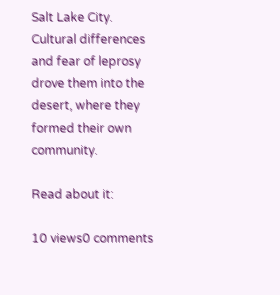Salt Lake City. Cultural differences and fear of leprosy drove them into the desert, where they formed their own community.

Read about it:

10 views0 comments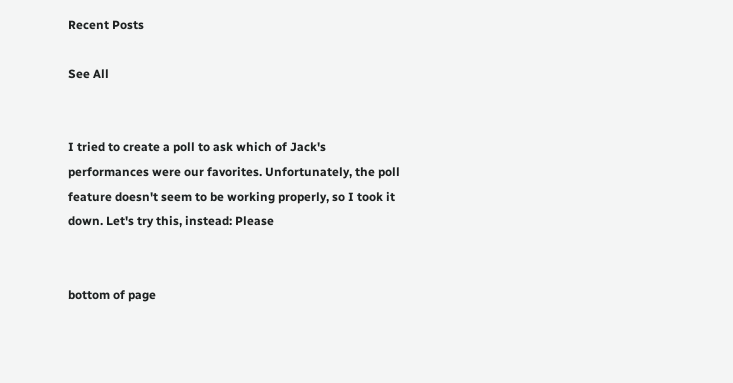Recent Posts

See All


I tried to create a poll to ask which of Jack's performances were our favorites. Unfortunately, the poll feature doesn't seem to be working properly, so I took it down. Let's try this, instead: Please


bottom of page